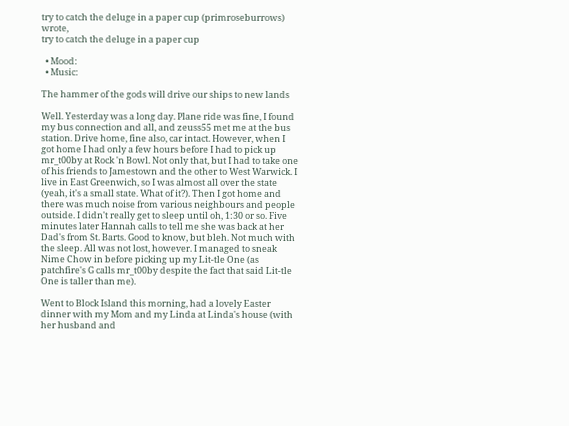try to catch the deluge in a paper cup (primroseburrows) wrote,
try to catch the deluge in a paper cup

  • Mood:
  • Music:

The hammer of the gods will drive our ships to new lands

Well. Yesterday was a long day. Plane ride was fine, I found my bus connection and all, and zeuss55 met me at the bus station. Drive home, fine also, car intact. However, when I got home I had only a few hours before I had to pick up mr_t00by at Rock 'n Bowl. Not only that, but I had to take one of his friends to Jamestown and the other to West Warwick. I live in East Greenwich, so I was almost all over the state (yeah, it's a small state. What of it?). Then I got home and there was much noise from various neighbours and people outside. I didn't really get to sleep until oh, 1:30 or so. Five minutes later Hannah calls to tell me she was back at her Dad's from St. Barts. Good to know, but bleh. Not much with the sleep. All was not lost, however. I managed to sneak Nime Chow in before picking up my Lit-tle One (as patchfire's G calls mr_t00by despite the fact that said Lit-tle One is taller than me).

Went to Block Island this morning, had a lovely Easter dinner with my Mom and my Linda at Linda's house (with her husband and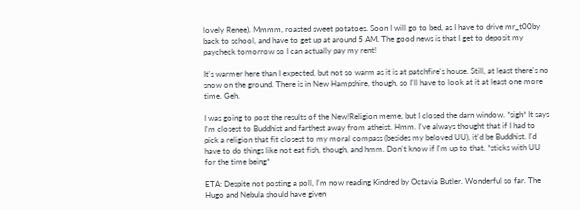lovely Renee). Mmmm, roasted sweet potatoes. Soon I will go to bed, as I have to drive mr_t00by back to school, and have to get up at around 5 AM. The good news is that I get to deposit my paycheck tomorrow so I can actually pay my rent!

It's warmer here than I expected, but not so warm as it is at patchfire's house. Still, at least there's no snow on the ground. There is in New Hampshire, though, so I'll have to look at it at least one more time. Geh.

I was going to post the results of the New!Religion meme, but I closed the darn window. *sigh* It says I'm closest to Buddhist and farthest away from atheist. Hmm. I've always thought that if I had to pick a religion that fit closest to my moral compass (besides my beloved UU), it'd be Buddhist. I'd have to do things like not eat fish, though, and hmm. Don't know if I'm up to that. *sticks with UU for the time being*

ETA: Despite not posting a poll, I'm now reading Kindred by Octavia Butler. Wonderful so far. The Hugo and Nebula should have given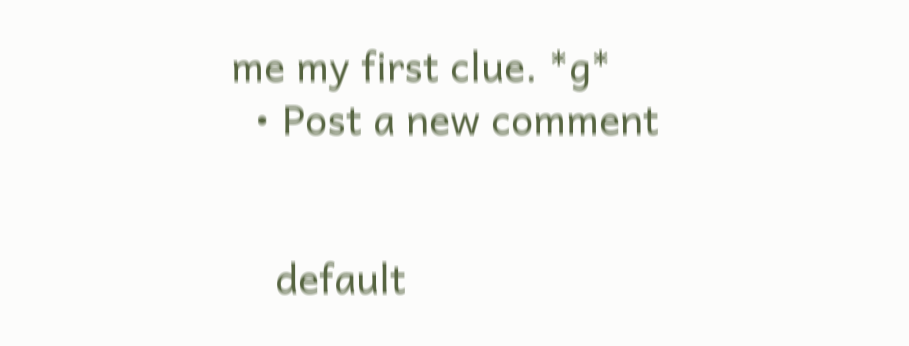me my first clue. *g*
  • Post a new comment


    default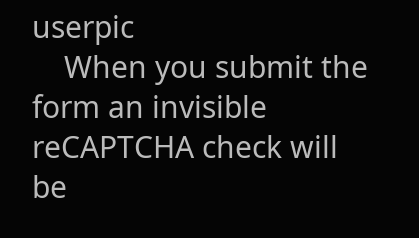userpic
    When you submit the form an invisible reCAPTCHA check will be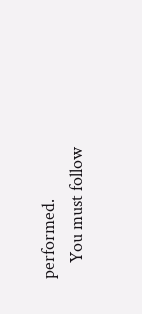performed.
    You must follow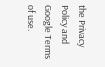the Privacy Policy and Google Terms of use.